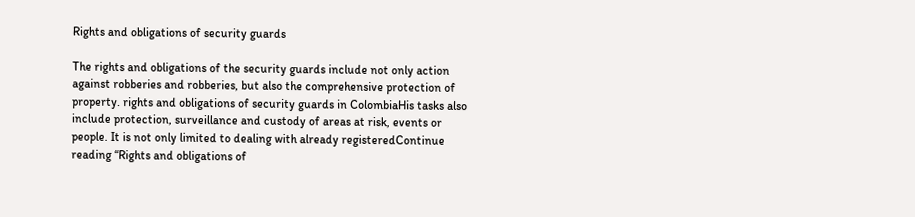Rights and obligations of security guards

The rights and obligations of the security guards include not only action against robberies and robberies, but also the comprehensive protection of property. rights and obligations of security guards in ColombiaHis tasks also include protection, surveillance and custody of areas at risk, events or people. It is not only limited to dealing with already registeredContinue reading “Rights and obligations of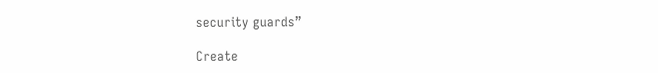security guards”

Create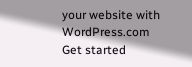your website with WordPress.com
Get started